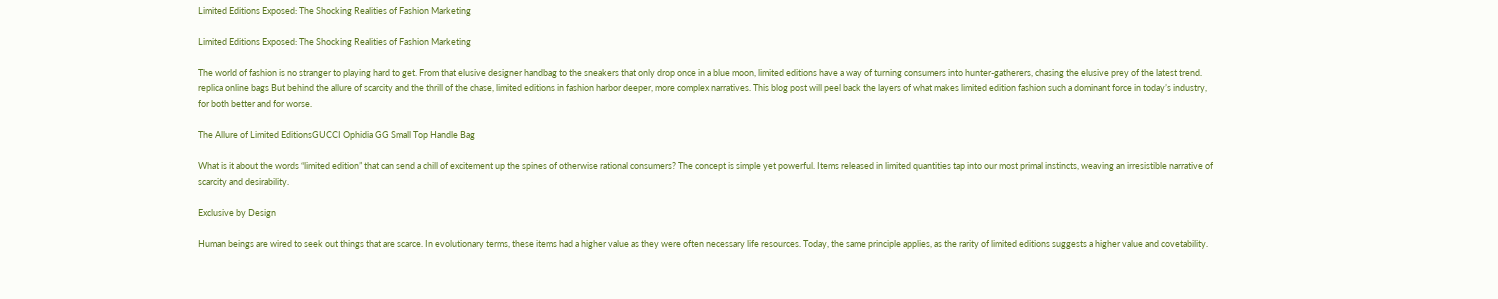Limited Editions Exposed: The Shocking Realities of Fashion Marketing

Limited Editions Exposed: The Shocking Realities of Fashion Marketing

The world of fashion is no stranger to playing hard to get. From that elusive designer handbag to the sneakers that only drop once in a blue moon, limited editions have a way of turning consumers into hunter-gatherers, chasing the elusive prey of the latest trend. replica online bags But behind the allure of scarcity and the thrill of the chase, limited editions in fashion harbor deeper, more complex narratives. This blog post will peel back the layers of what makes limited edition fashion such a dominant force in today’s industry, for both better and for worse.

The Allure of Limited EditionsGUCCI Ophidia GG Small Top Handle Bag

What is it about the words “limited edition” that can send a chill of excitement up the spines of otherwise rational consumers? The concept is simple yet powerful. Items released in limited quantities tap into our most primal instincts, weaving an irresistible narrative of scarcity and desirability.

Exclusive by Design

Human beings are wired to seek out things that are scarce. In evolutionary terms, these items had a higher value as they were often necessary life resources. Today, the same principle applies, as the rarity of limited editions suggests a higher value and covetability.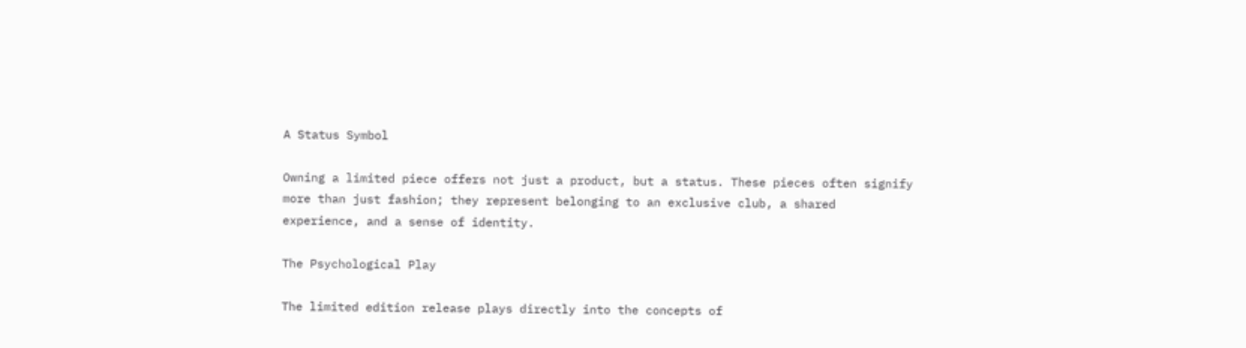A Status Symbol

Owning a limited piece offers not just a product, but a status. These pieces often signify more than just fashion; they represent belonging to an exclusive club, a shared experience, and a sense of identity.

The Psychological Play

The limited edition release plays directly into the concepts of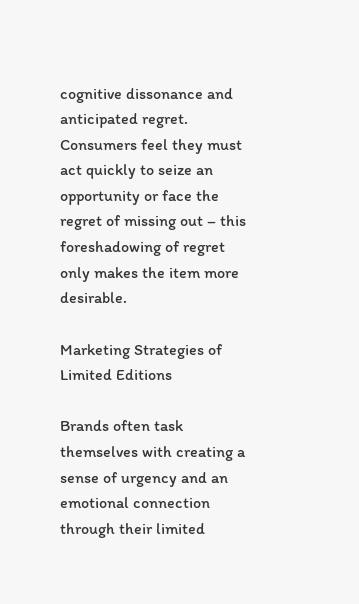cognitive dissonance and anticipated regret. Consumers feel they must act quickly to seize an opportunity or face the regret of missing out – this foreshadowing of regret only makes the item more desirable.

Marketing Strategies of Limited Editions

Brands often task themselves with creating a sense of urgency and an emotional connection through their limited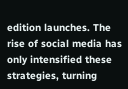edition launches. The rise of social media has only intensified these strategies, turning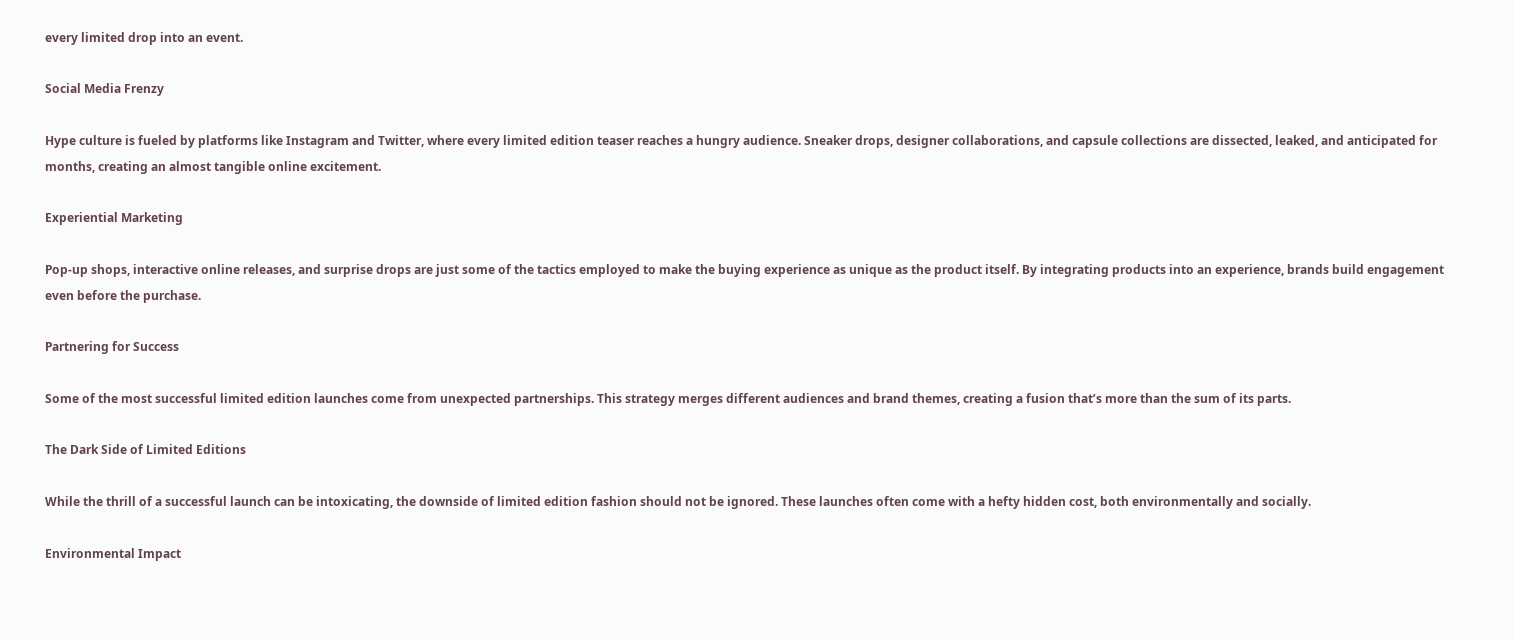every limited drop into an event.

Social Media Frenzy

Hype culture is fueled by platforms like Instagram and Twitter, where every limited edition teaser reaches a hungry audience. Sneaker drops, designer collaborations, and capsule collections are dissected, leaked, and anticipated for months, creating an almost tangible online excitement.

Experiential Marketing

Pop-up shops, interactive online releases, and surprise drops are just some of the tactics employed to make the buying experience as unique as the product itself. By integrating products into an experience, brands build engagement even before the purchase.

Partnering for Success

Some of the most successful limited edition launches come from unexpected partnerships. This strategy merges different audiences and brand themes, creating a fusion that’s more than the sum of its parts.

The Dark Side of Limited Editions

While the thrill of a successful launch can be intoxicating, the downside of limited edition fashion should not be ignored. These launches often come with a hefty hidden cost, both environmentally and socially.

Environmental Impact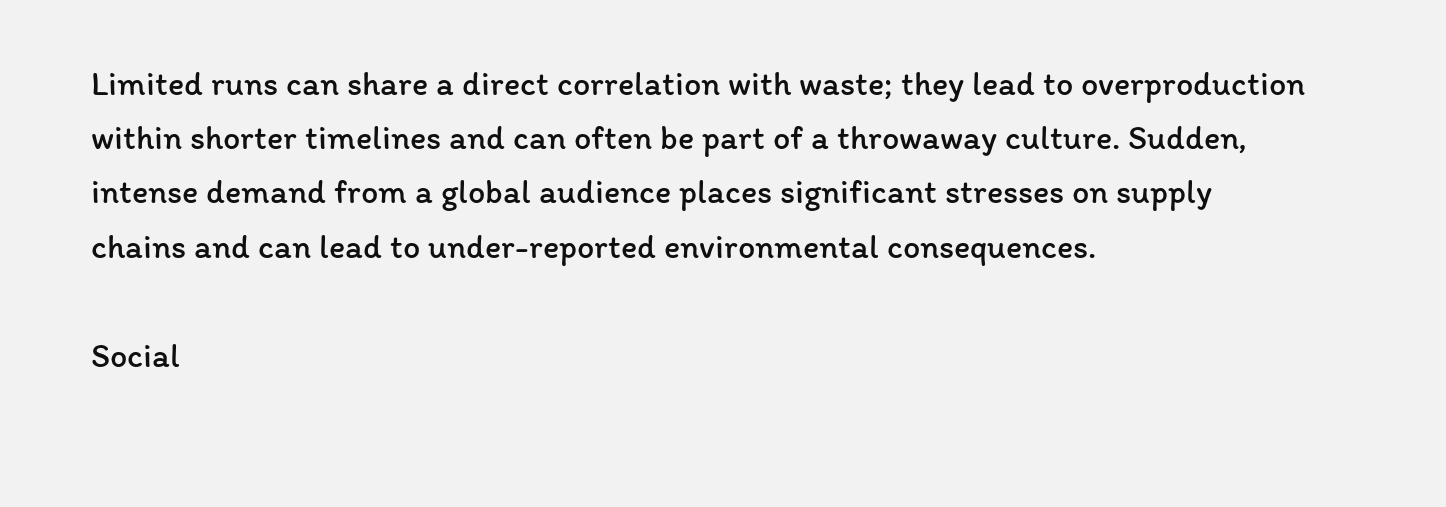Limited runs can share a direct correlation with waste; they lead to overproduction within shorter timelines and can often be part of a throwaway culture. Sudden, intense demand from a global audience places significant stresses on supply chains and can lead to under-reported environmental consequences.

Social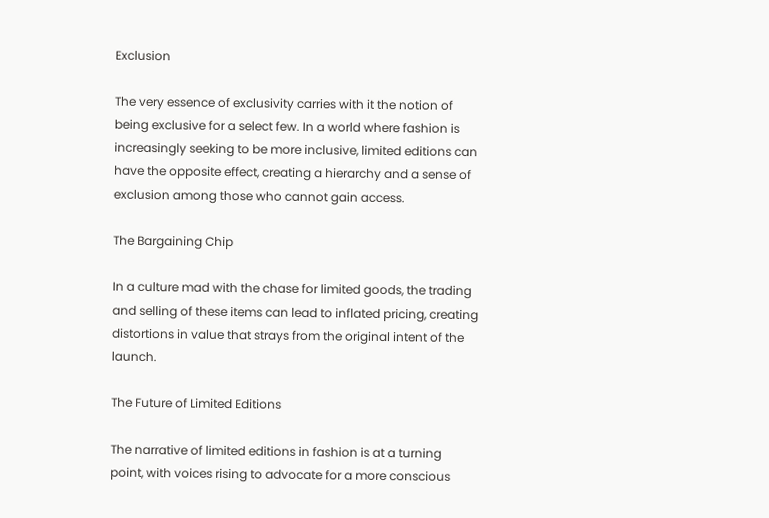Exclusion

The very essence of exclusivity carries with it the notion of being exclusive for a select few. In a world where fashion is increasingly seeking to be more inclusive, limited editions can have the opposite effect, creating a hierarchy and a sense of exclusion among those who cannot gain access.

The Bargaining Chip

In a culture mad with the chase for limited goods, the trading and selling of these items can lead to inflated pricing, creating distortions in value that strays from the original intent of the launch.

The Future of Limited Editions

The narrative of limited editions in fashion is at a turning point, with voices rising to advocate for a more conscious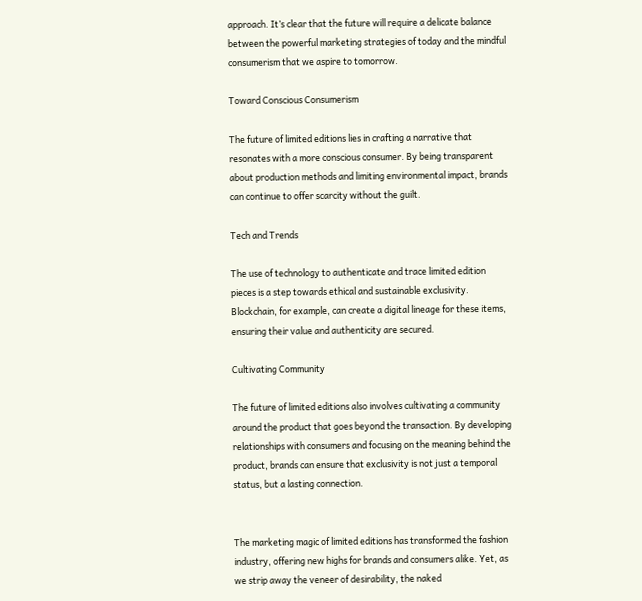approach. It’s clear that the future will require a delicate balance between the powerful marketing strategies of today and the mindful consumerism that we aspire to tomorrow.

Toward Conscious Consumerism

The future of limited editions lies in crafting a narrative that resonates with a more conscious consumer. By being transparent about production methods and limiting environmental impact, brands can continue to offer scarcity without the guilt.

Tech and Trends

The use of technology to authenticate and trace limited edition pieces is a step towards ethical and sustainable exclusivity. Blockchain, for example, can create a digital lineage for these items, ensuring their value and authenticity are secured.

Cultivating Community

The future of limited editions also involves cultivating a community around the product that goes beyond the transaction. By developing relationships with consumers and focusing on the meaning behind the product, brands can ensure that exclusivity is not just a temporal status, but a lasting connection.


The marketing magic of limited editions has transformed the fashion industry, offering new highs for brands and consumers alike. Yet, as we strip away the veneer of desirability, the naked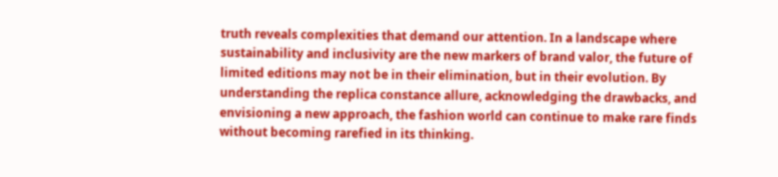truth reveals complexities that demand our attention. In a landscape where sustainability and inclusivity are the new markers of brand valor, the future of limited editions may not be in their elimination, but in their evolution. By understanding the replica constance allure, acknowledging the drawbacks, and envisioning a new approach, the fashion world can continue to make rare finds without becoming rarefied in its thinking.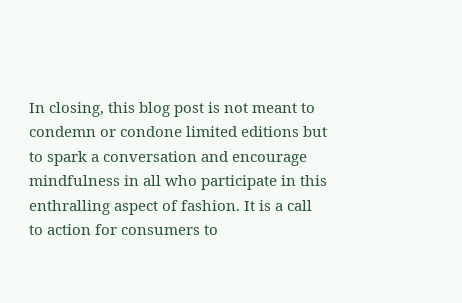In closing, this blog post is not meant to condemn or condone limited editions but to spark a conversation and encourage mindfulness in all who participate in this enthralling aspect of fashion. It is a call to action for consumers to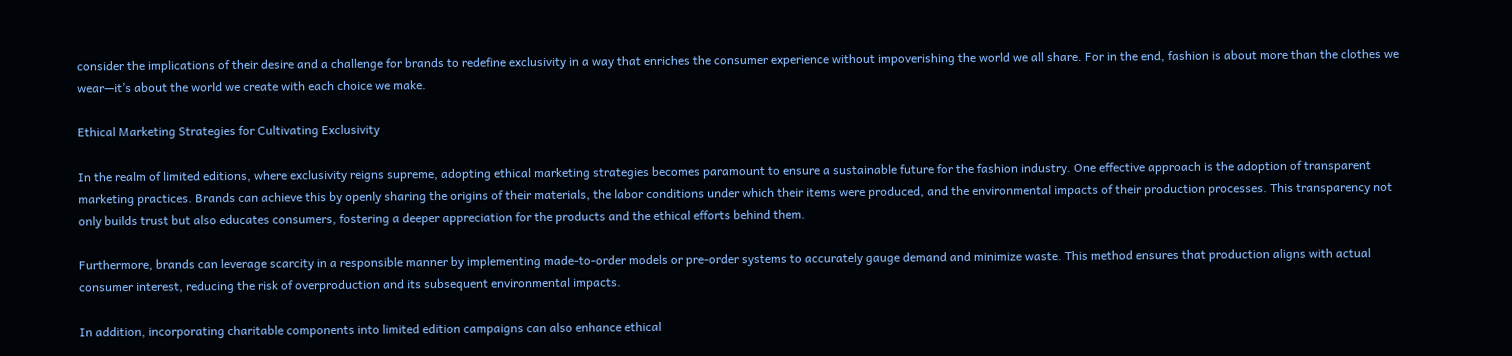consider the implications of their desire and a challenge for brands to redefine exclusivity in a way that enriches the consumer experience without impoverishing the world we all share. For in the end, fashion is about more than the clothes we wear—it’s about the world we create with each choice we make.

Ethical Marketing Strategies for Cultivating Exclusivity

In the realm of limited editions, where exclusivity reigns supreme, adopting ethical marketing strategies becomes paramount to ensure a sustainable future for the fashion industry. One effective approach is the adoption of transparent marketing practices. Brands can achieve this by openly sharing the origins of their materials, the labor conditions under which their items were produced, and the environmental impacts of their production processes. This transparency not only builds trust but also educates consumers, fostering a deeper appreciation for the products and the ethical efforts behind them.

Furthermore, brands can leverage scarcity in a responsible manner by implementing made-to-order models or pre-order systems to accurately gauge demand and minimize waste. This method ensures that production aligns with actual consumer interest, reducing the risk of overproduction and its subsequent environmental impacts.

In addition, incorporating charitable components into limited edition campaigns can also enhance ethical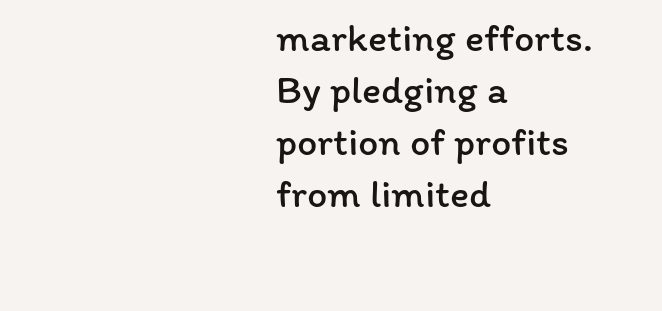marketing efforts. By pledging a portion of profits from limited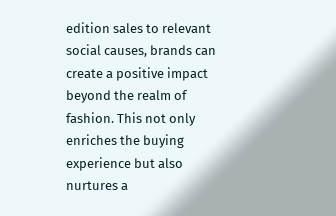edition sales to relevant social causes, brands can create a positive impact beyond the realm of fashion. This not only enriches the buying experience but also nurtures a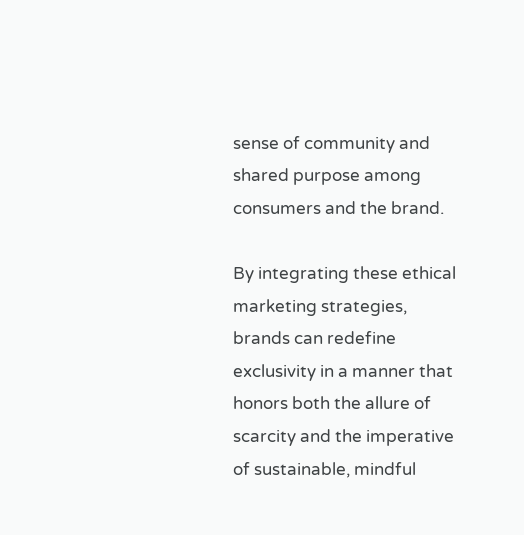sense of community and shared purpose among consumers and the brand.

By integrating these ethical marketing strategies, brands can redefine exclusivity in a manner that honors both the allure of scarcity and the imperative of sustainable, mindful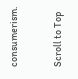consumerism.

Scroll to Top